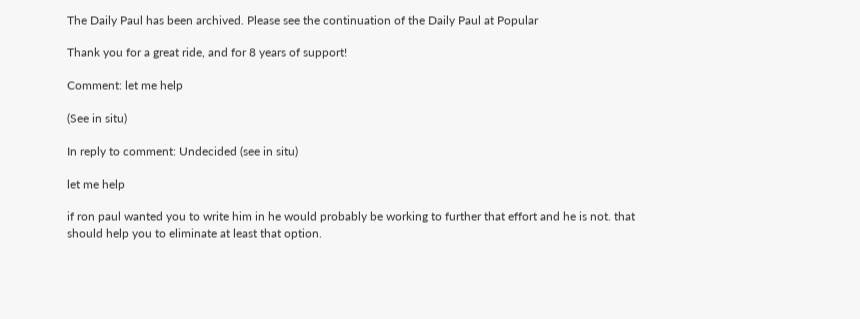The Daily Paul has been archived. Please see the continuation of the Daily Paul at Popular

Thank you for a great ride, and for 8 years of support!

Comment: let me help

(See in situ)

In reply to comment: Undecided (see in situ)

let me help

if ron paul wanted you to write him in he would probably be working to further that effort and he is not. that should help you to eliminate at least that option.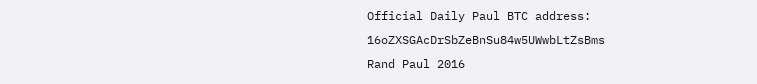Official Daily Paul BTC address: 16oZXSGAcDrSbZeBnSu84w5UWwbLtZsBms
Rand Paul 2016